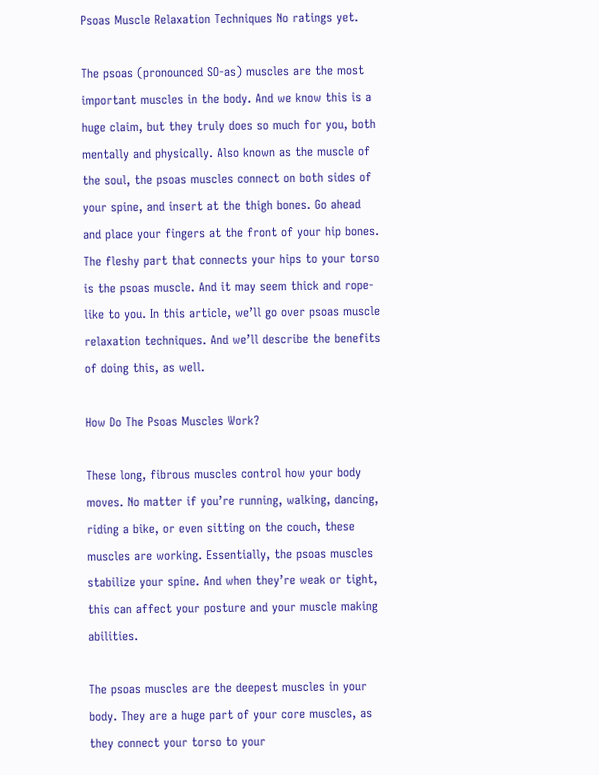Psoas Muscle Relaxation Techniques No ratings yet.

The psoas (pronounced SO-as) muscles are the most important muscles in the body. And we know this is a huge claim, but they truly does so much for you, both mentally and physically. Also known as the muscle of the soul, the psoas muscles connect on both sides of your spine, and insert at the thigh bones. Go ahead and place your fingers at the front of your hip bones. The fleshy part that connects your hips to your torso is the psoas muscle. And it may seem thick and rope-like to you. In this article, we’ll go over psoas muscle relaxation techniques. And we’ll describe the benefits of doing this, as well.

How Do The Psoas Muscles Work?

These long, fibrous muscles control how your body moves. No matter if you’re running, walking, dancing, riding a bike, or even sitting on the couch, these muscles are working. Essentially, the psoas muscles stabilize your spine. And when they’re weak or tight, this can affect your posture and your muscle making abilities.

The psoas muscles are the deepest muscles in your body. They are a huge part of your core muscles, as they connect your torso to your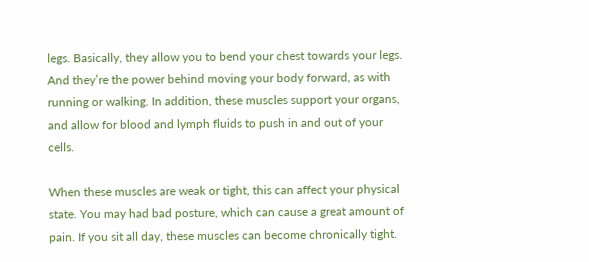legs. Basically, they allow you to bend your chest towards your legs. And they’re the power behind moving your body forward, as with running or walking. In addition, these muscles support your organs, and allow for blood and lymph fluids to push in and out of your cells.

When these muscles are weak or tight, this can affect your physical state. You may had bad posture, which can cause a great amount of pain. If you sit all day, these muscles can become chronically tight.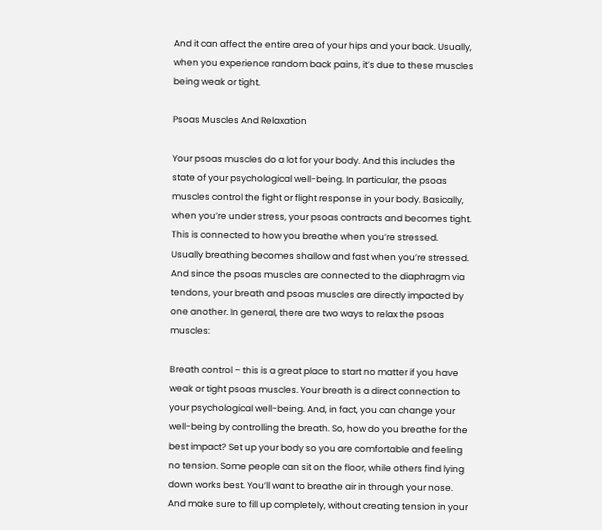And it can affect the entire area of your hips and your back. Usually, when you experience random back pains, it’s due to these muscles being weak or tight.

Psoas Muscles And Relaxation

Your psoas muscles do a lot for your body. And this includes the state of your psychological well-being. In particular, the psoas muscles control the fight or flight response in your body. Basically, when you’re under stress, your psoas contracts and becomes tight. This is connected to how you breathe when you’re stressed. Usually breathing becomes shallow and fast when you’re stressed. And since the psoas muscles are connected to the diaphragm via tendons, your breath and psoas muscles are directly impacted by one another. In general, there are two ways to relax the psoas muscles:

Breath control – this is a great place to start no matter if you have weak or tight psoas muscles. Your breath is a direct connection to your psychological well-being. And, in fact, you can change your well-being by controlling the breath. So, how do you breathe for the best impact? Set up your body so you are comfortable and feeling no tension. Some people can sit on the floor, while others find lying down works best. You’ll want to breathe air in through your nose. And make sure to fill up completely, without creating tension in your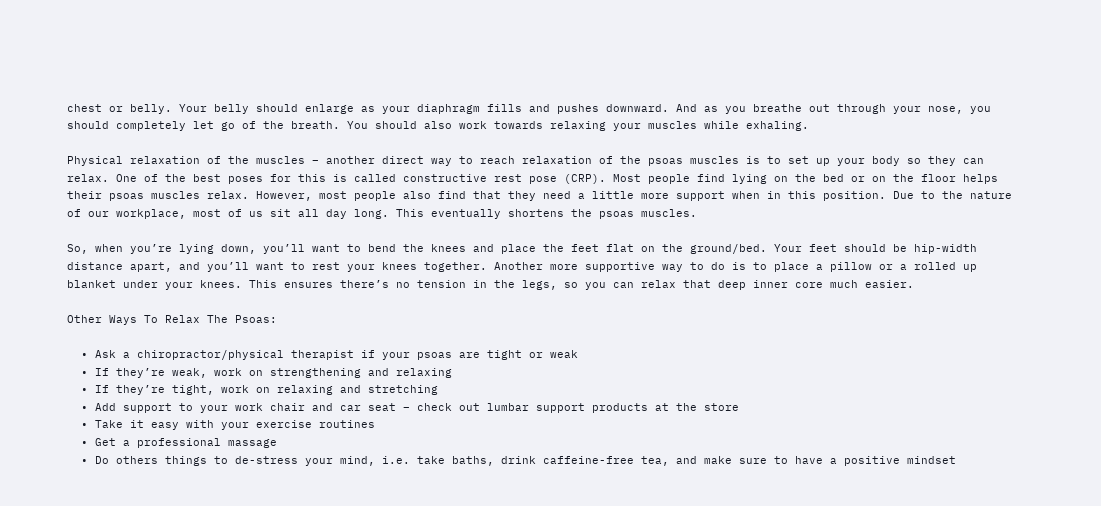chest or belly. Your belly should enlarge as your diaphragm fills and pushes downward. And as you breathe out through your nose, you should completely let go of the breath. You should also work towards relaxing your muscles while exhaling.

Physical relaxation of the muscles – another direct way to reach relaxation of the psoas muscles is to set up your body so they can relax. One of the best poses for this is called constructive rest pose (CRP). Most people find lying on the bed or on the floor helps their psoas muscles relax. However, most people also find that they need a little more support when in this position. Due to the nature of our workplace, most of us sit all day long. This eventually shortens the psoas muscles.

So, when you’re lying down, you’ll want to bend the knees and place the feet flat on the ground/bed. Your feet should be hip-width distance apart, and you’ll want to rest your knees together. Another more supportive way to do is to place a pillow or a rolled up blanket under your knees. This ensures there’s no tension in the legs, so you can relax that deep inner core much easier.

Other Ways To Relax The Psoas:

  • Ask a chiropractor/physical therapist if your psoas are tight or weak
  • If they’re weak, work on strengthening and relaxing
  • If they’re tight, work on relaxing and stretching
  • Add support to your work chair and car seat – check out lumbar support products at the store
  • Take it easy with your exercise routines
  • Get a professional massage
  • Do others things to de-stress your mind, i.e. take baths, drink caffeine-free tea, and make sure to have a positive mindset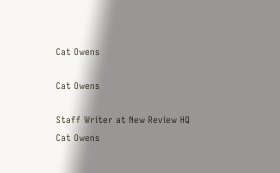Cat Owens

Cat Owens

Staff Writer at New Review HQ
Cat Owens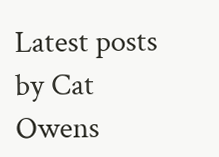Latest posts by Cat Owens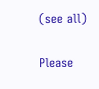(see all)

Please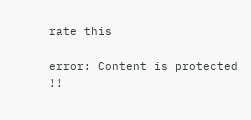rate this

error: Content is protected !!